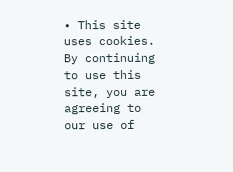• This site uses cookies. By continuing to use this site, you are agreeing to our use of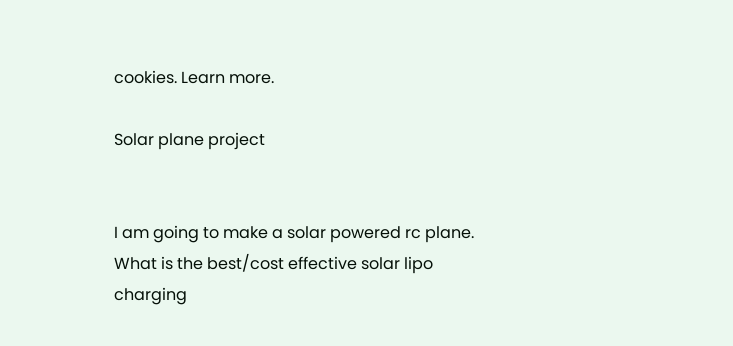cookies. Learn more.

Solar plane project


I am going to make a solar powered rc plane. What is the best/cost effective solar lipo charging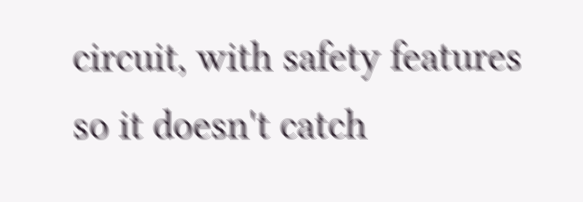circuit, with safety features so it doesn't catch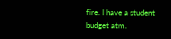fire. I have a student budget atm.